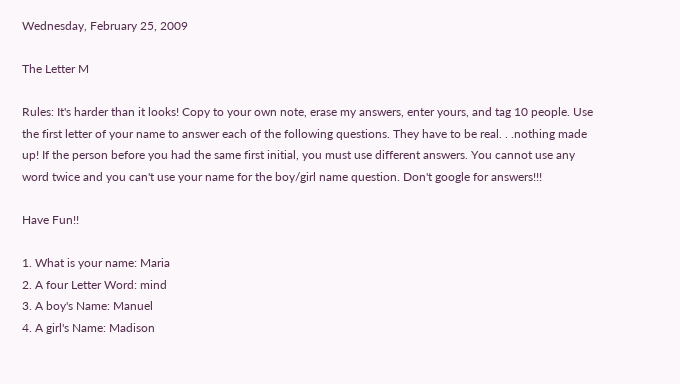Wednesday, February 25, 2009

The Letter M

Rules: It's harder than it looks! Copy to your own note, erase my answers, enter yours, and tag 10 people. Use the first letter of your name to answer each of the following questions. They have to be real. . .nothing made up! If the person before you had the same first initial, you must use different answers. You cannot use any word twice and you can't use your name for the boy/girl name question. Don't google for answers!!!

Have Fun!!

1. What is your name: Maria
2. A four Letter Word: mind
3. A boy's Name: Manuel
4. A girl's Name: Madison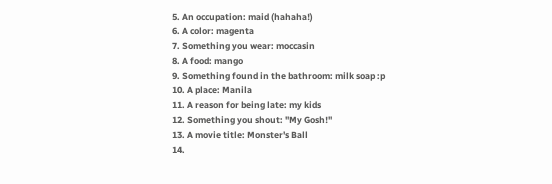5. An occupation: maid (hahaha!)
6. A color: magenta
7. Something you wear: moccasin
8. A food: mango
9. Something found in the bathroom: milk soap :p
10. A place: Manila
11. A reason for being late: my kids
12. Something you shout: "My Gosh!"
13. A movie title: Monster's Ball
14.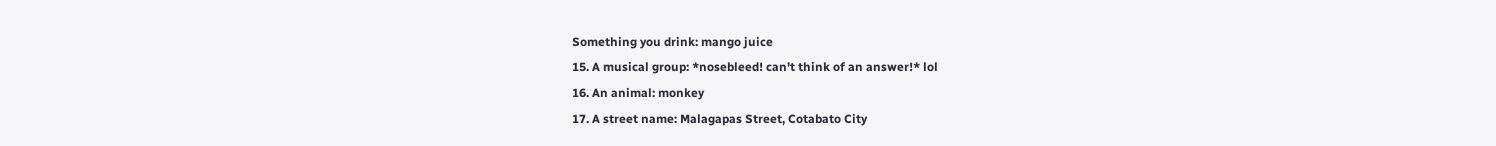Something you drink: mango juice
15. A musical group: *nosebleed! can't think of an answer!* lol
16. An animal: monkey
17. A street name: Malagapas Street, Cotabato City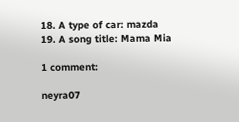18. A type of car: mazda
19. A song title: Mama Mia

1 comment:

neyra07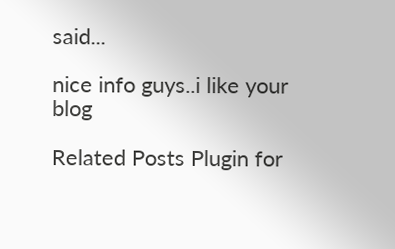said...

nice info guys..i like your blog

Related Posts Plugin for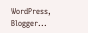WordPress, Blogger...